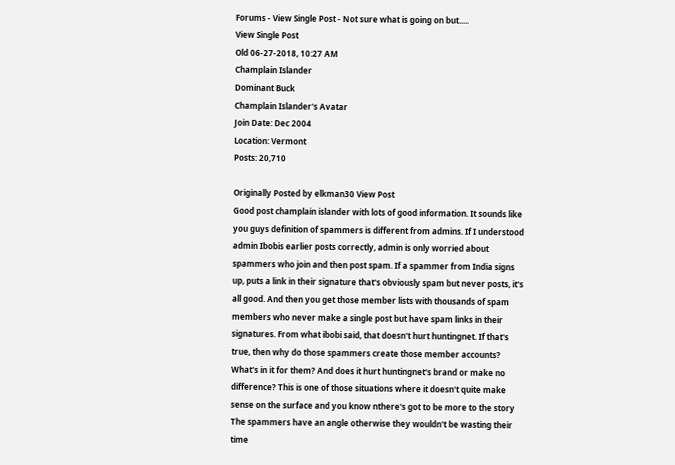Forums - View Single Post - Not sure what is going on but.....
View Single Post
Old 06-27-2018, 10:27 AM
Champlain Islander
Dominant Buck
Champlain Islander's Avatar
Join Date: Dec 2004
Location: Vermont
Posts: 20,710

Originally Posted by elkman30 View Post
Good post champlain islander with lots of good information. It sounds like you guys definition of spammers is different from admins. If I understood admin Ibobis earlier posts correctly, admin is only worried about spammers who join and then post spam. If a spammer from India signs up, puts a link in their signature that's obviously spam but never posts, it's all good. And then you get those member lists with thousands of spam members who never make a single post but have spam links in their signatures. From what ibobi said, that doesn't hurt huntingnet. If that's true, then why do those spammers create those member accounts? What's in it for them? And does it hurt huntingnet's brand or make no difference? This is one of those situations where it doesn't quite make sense on the surface and you know nthere's got to be more to the story The spammers have an angle otherwise they wouldn't be wasting their time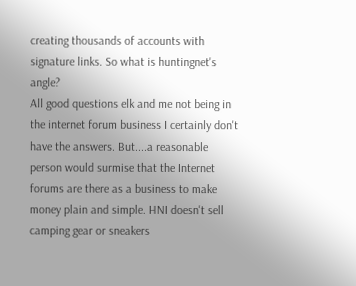creating thousands of accounts with signature links. So what is huntingnet's angle?
All good questions elk and me not being in the internet forum business I certainly don't have the answers. But....a reasonable person would surmise that the Internet forums are there as a business to make money plain and simple. HNI doesn't sell camping gear or sneakers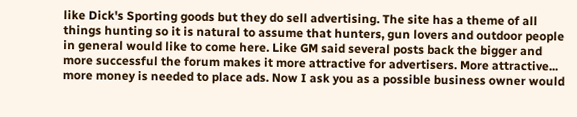like Dick's Sporting goods but they do sell advertising. The site has a theme of all things hunting so it is natural to assume that hunters, gun lovers and outdoor people in general would like to come here. Like GM said several posts back the bigger and more successful the forum makes it more attractive for advertisers. More attractive... more money is needed to place ads. Now I ask you as a possible business owner would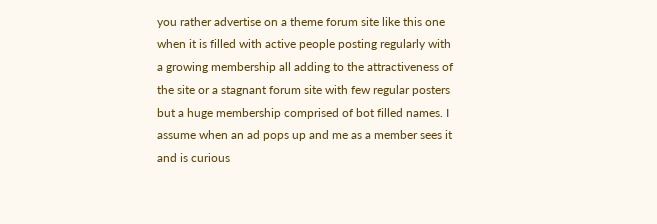you rather advertise on a theme forum site like this one when it is filled with active people posting regularly with a growing membership all adding to the attractiveness of the site or a stagnant forum site with few regular posters but a huge membership comprised of bot filled names. I assume when an ad pops up and me as a member sees it and is curious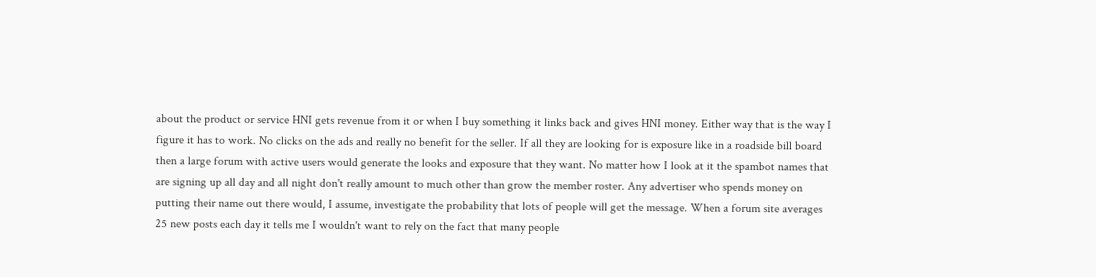about the product or service HNI gets revenue from it or when I buy something it links back and gives HNI money. Either way that is the way I figure it has to work. No clicks on the ads and really no benefit for the seller. If all they are looking for is exposure like in a roadside bill board then a large forum with active users would generate the looks and exposure that they want. No matter how I look at it the spambot names that are signing up all day and all night don't really amount to much other than grow the member roster. Any advertiser who spends money on putting their name out there would, I assume, investigate the probability that lots of people will get the message. When a forum site averages 25 new posts each day it tells me I wouldn't want to rely on the fact that many people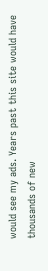would see my ads. Years past this site would have thousands of new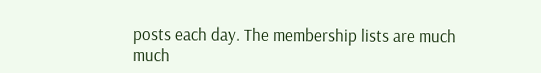posts each day. The membership lists are much much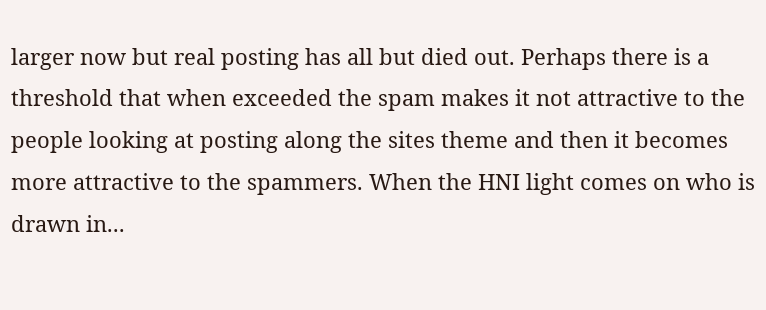larger now but real posting has all but died out. Perhaps there is a threshold that when exceeded the spam makes it not attractive to the people looking at posting along the sites theme and then it becomes more attractive to the spammers. When the HNI light comes on who is drawn in...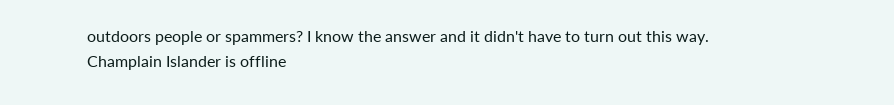outdoors people or spammers? I know the answer and it didn't have to turn out this way.
Champlain Islander is offline